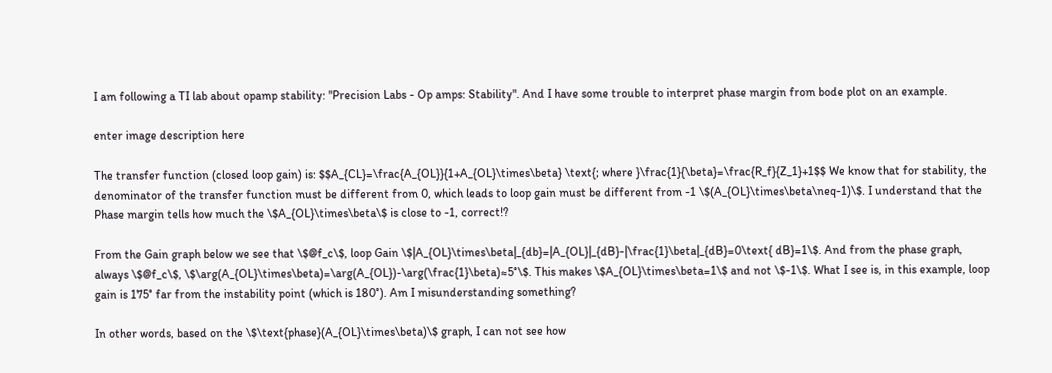I am following a TI lab about opamp stability: "Precision Labs - Op amps: Stability". And I have some trouble to interpret phase margin from bode plot on an example.

enter image description here

The transfer function (closed loop gain) is: $$A_{CL}=\frac{A_{OL}}{1+A_{OL}\times\beta} \text{; where }\frac{1}{\beta}=\frac{R_f}{Z_1}+1$$ We know that for stability, the denominator of the transfer function must be different from 0, which leads to loop gain must be different from -1 \$(A_{OL}\times\beta\neq-1)\$. I understand that the Phase margin tells how much the \$A_{OL}\times\beta\$ is close to -1, correct!?

From the Gain graph below we see that \$@f_c\$, loop Gain \$|A_{OL}\times\beta|_{db}=|A_{OL}|_{dB}-|\frac{1}\beta|_{dB}=0\text{ dB}=1\$. And from the phase graph, always \$@f_c\$, \$\arg(A_{OL}\times\beta)=\arg(A_{OL})-\arg(\frac{1}\beta)≈5°\$. This makes \$A_{OL}\times\beta=1\$ and not \$-1\$. What I see is, in this example, loop gain is 175° far from the instability point (which is 180°). Am I misunderstanding something?

In other words, based on the \$\text{phase}(A_{OL}\times\beta)\$ graph, I can not see how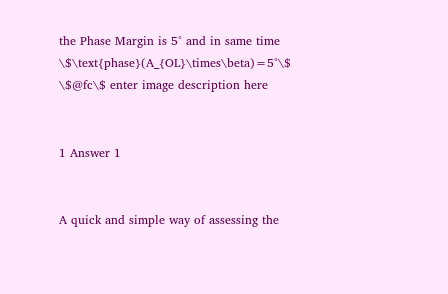the Phase Margin is 5° and in same time \$\text{phase}(A_{OL}\times\beta)=5°\$ \$@fc\$ enter image description here


1 Answer 1


A quick and simple way of assessing the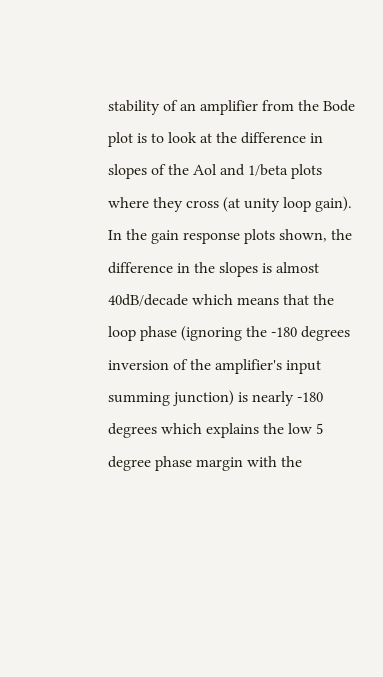stability of an amplifier from the Bode plot is to look at the difference in slopes of the Aol and 1/beta plots where they cross (at unity loop gain). In the gain response plots shown, the difference in the slopes is almost 40dB/decade which means that the loop phase (ignoring the -180 degrees inversion of the amplifier's input summing junction) is nearly -180 degrees which explains the low 5 degree phase margin with the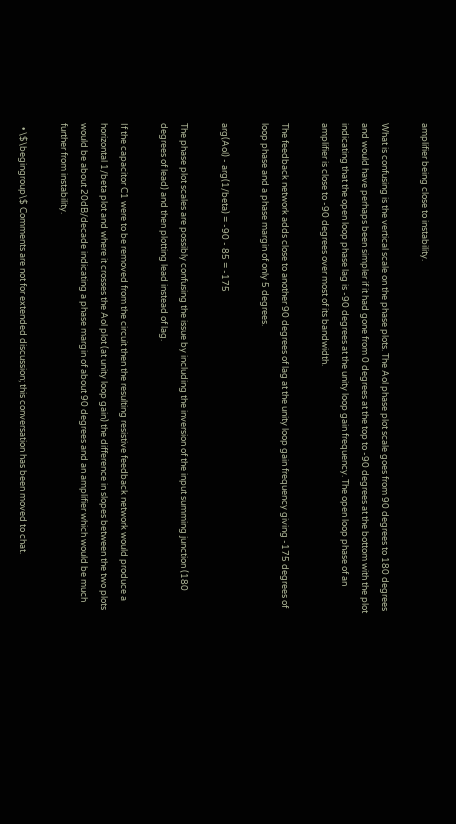amplifier being close to instability.

What is confusing is the vertical scale on the phase plots. The Aol phase plot scale goes from 90 degrees to 180 degrees and would have perhaps been simpler if it had gone from 0 degrees at the top to -90 degrees at the bottom with the plot indicating that the open loop phase lag is -90 degrees at the unity loop gain frequency. The open loop phase of an amplifier is close to -90 degrees over most of its bandwidth.

The feedback network adds close to another 90 degrees of lag at the unity loop gain frequency giving -175 degrees of loop phase and a phase margin of only 5 degrees.

arg(Aol) - arg(1/beta) = -90 - 85 = -175

The phase plot scales are possibly confusing the issue by including the inversion of the input summing junction (180 degrees of lead) and then plotting lead instead of lag.

If the capacitor C1 were to be removed from the circuit then the resulting resistive feedback network would produce a horizontal 1/beta plot and where it crosses the Aol plot (at unity loop gain) the difference in slopes between the two plots would be about 20dB/decade indicating a phase margin of about 90 degrees and an amplifier which would be much further from instability.

  • \$\begingroup\$ Comments are not for extended discussion; this conversation has been moved to chat.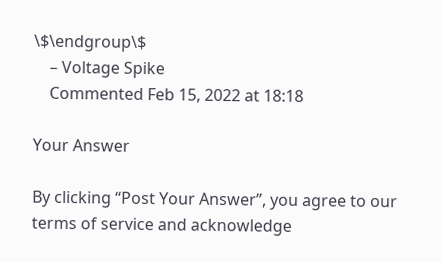\$\endgroup\$
    – Voltage Spike
    Commented Feb 15, 2022 at 18:18

Your Answer

By clicking “Post Your Answer”, you agree to our terms of service and acknowledge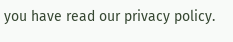you have read our privacy policy.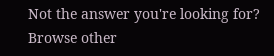Not the answer you're looking for? Browse other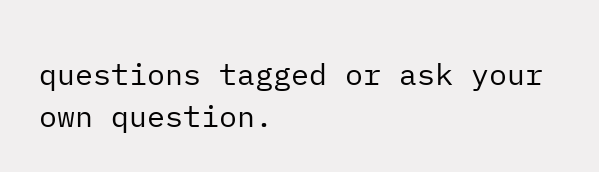questions tagged or ask your own question.